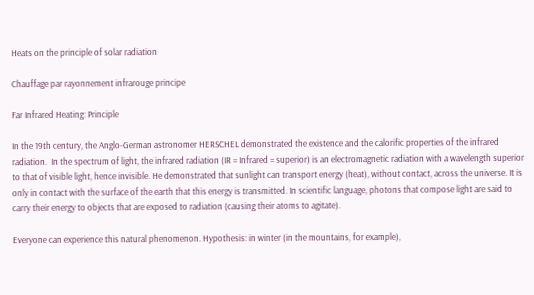Heats on the principle of solar radiation

Chauffage par rayonnement infrarouge principe

Far Infrared Heating: Principle

In the 19th century, the Anglo-German astronomer HERSCHEL demonstrated the existence and the calorific properties of the infrared radiation.  In the spectrum of light, the infrared radiation (IR = Infrared = superior) is an electromagnetic radiation with a wavelength superior to that of visible light, hence invisible. He demonstrated that sunlight can transport energy (heat), without contact, across the universe. It is only in contact with the surface of the earth that this energy is transmitted. In scientific language, photons that compose light are said to carry their energy to objects that are exposed to radiation (causing their atoms to agitate).

Everyone can experience this natural phenomenon. Hypothesis: in winter (in the mountains, for example),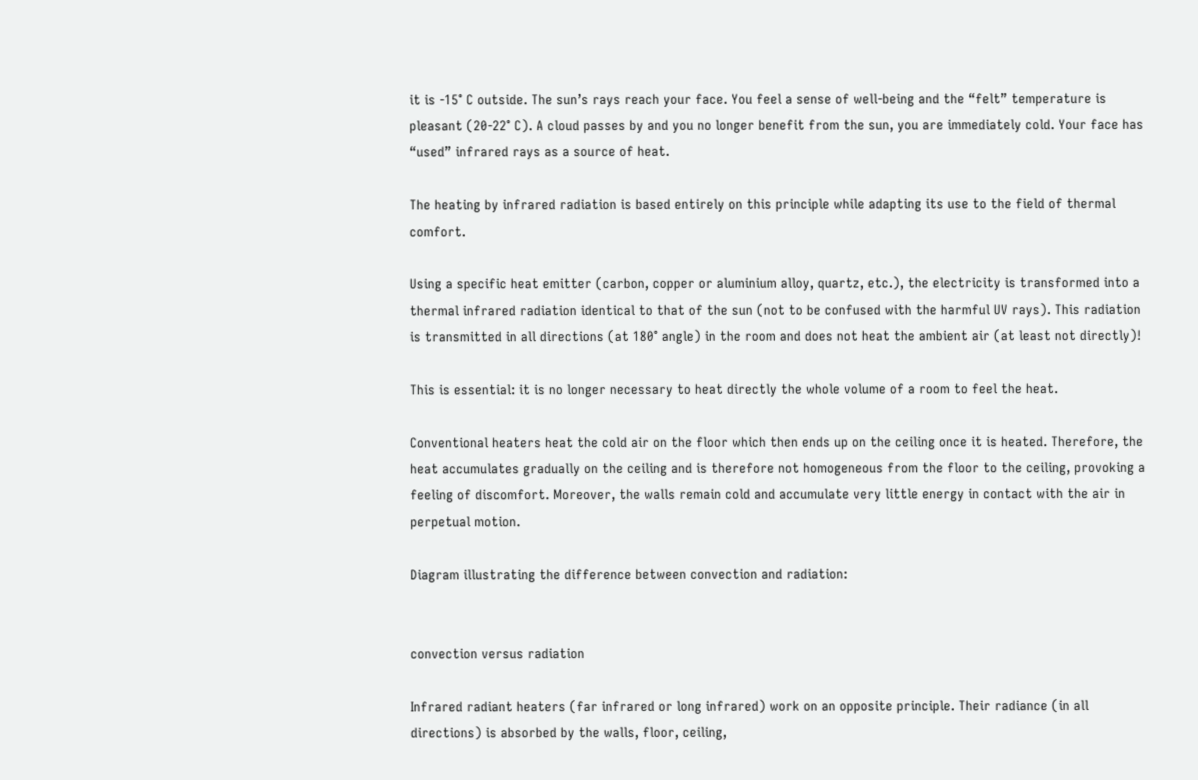it is -15° C outside. The sun’s rays reach your face. You feel a sense of well-being and the “felt” temperature is pleasant (20-22° C). A cloud passes by and you no longer benefit from the sun, you are immediately cold. Your face has “used” infrared rays as a source of heat.

The heating by infrared radiation is based entirely on this principle while adapting its use to the field of thermal comfort.

Using a specific heat emitter (carbon, copper or aluminium alloy, quartz, etc.), the electricity is transformed into a thermal infrared radiation identical to that of the sun (not to be confused with the harmful UV rays). This radiation is transmitted in all directions (at 180° angle) in the room and does not heat the ambient air (at least not directly)!

This is essential: it is no longer necessary to heat directly the whole volume of a room to feel the heat.

Conventional heaters heat the cold air on the floor which then ends up on the ceiling once it is heated. Therefore, the heat accumulates gradually on the ceiling and is therefore not homogeneous from the floor to the ceiling, provoking a feeling of discomfort. Moreover, the walls remain cold and accumulate very little energy in contact with the air in perpetual motion.

Diagram illustrating the difference between convection and radiation:


convection versus radiation

Infrared radiant heaters (far infrared or long infrared) work on an opposite principle. Their radiance (in all directions) is absorbed by the walls, floor, ceiling,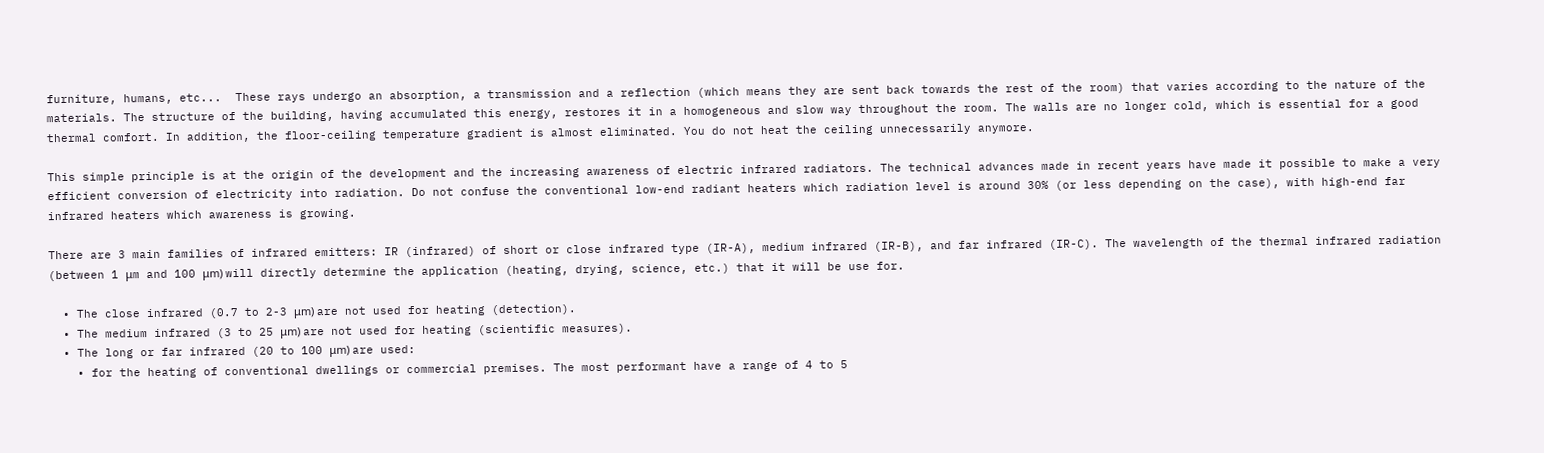furniture, humans, etc...  These rays undergo an absorption, a transmission and a reflection (which means they are sent back towards the rest of the room) that varies according to the nature of the materials. The structure of the building, having accumulated this energy, restores it in a homogeneous and slow way throughout the room. The walls are no longer cold, which is essential for a good thermal comfort. In addition, the floor-ceiling temperature gradient is almost eliminated. You do not heat the ceiling unnecessarily anymore.

This simple principle is at the origin of the development and the increasing awareness of electric infrared radiators. The technical advances made in recent years have made it possible to make a very efficient conversion of electricity into radiation. Do not confuse the conventional low-end radiant heaters which radiation level is around 30% (or less depending on the case), with high-end far infrared heaters which awareness is growing.

There are 3 main families of infrared emitters: IR (infrared) of short or close infrared type (IR-A), medium infrared (IR-B), and far infrared (IR-C). The wavelength of the thermal infrared radiation (between 1 μm and 100 μm) will directly determine the application (heating, drying, science, etc.) that it will be use for.

  • The close infrared (0.7 to 2-3 μm) are not used for heating (detection).
  • The medium infrared (3 to 25 μm) are not used for heating (scientific measures).
  • The long or far infrared (20 to 100 μm) are used:
    • for the heating of conventional dwellings or commercial premises. The most performant have a range of 4 to 5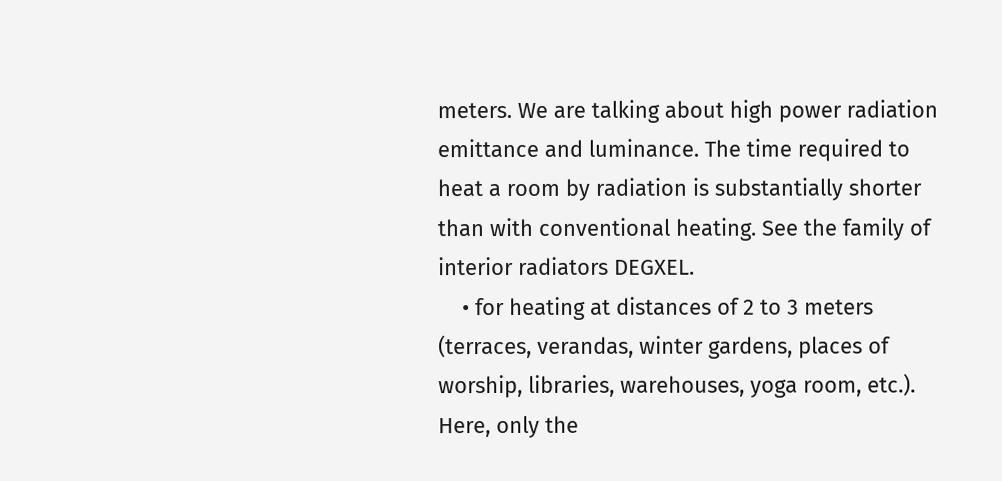meters. We are talking about high power radiation emittance and luminance. The time required to heat a room by radiation is substantially shorter than with conventional heating. See the family of interior radiators DEGXEL.
    • for heating at distances of 2 to 3 meters (terraces, verandas, winter gardens, places of worship, libraries, warehouses, yoga room, etc.). Here, only the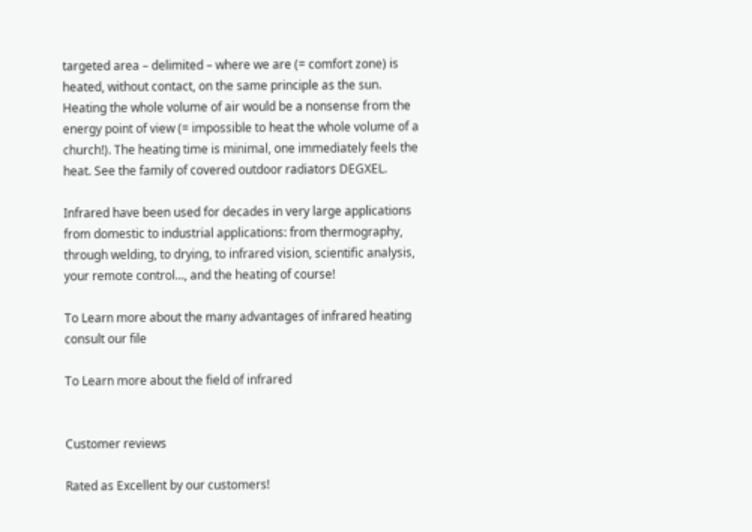targeted area – delimited – where we are (= comfort zone) is heated, without contact, on the same principle as the sun. Heating the whole volume of air would be a nonsense from the energy point of view (= impossible to heat the whole volume of a church!). The heating time is minimal, one immediately feels the heat. See the family of covered outdoor radiators DEGXEL.

Infrared have been used for decades in very large applications from domestic to industrial applications: from thermography, through welding, to drying, to infrared vision, scientific analysis, your remote control…, and the heating of course!

To Learn more about the many advantages of infrared heating consult our file

To Learn more about the field of infrared


Customer reviews

Rated as Excellent by our customers!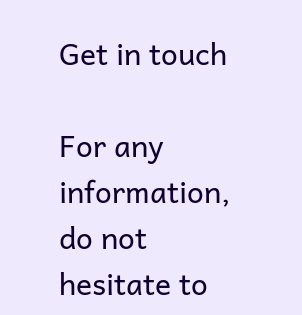Get in touch

For any information, do not hesitate to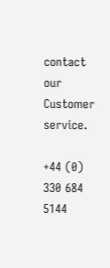contact our Customer service.

+44 (0) 330 684 5144